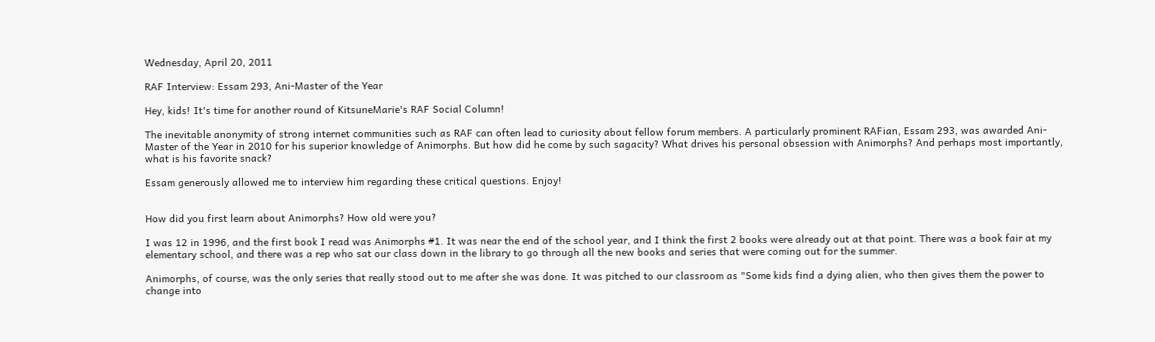Wednesday, April 20, 2011

RAF Interview: Essam 293, Ani-Master of the Year

Hey, kids! It's time for another round of KitsuneMarie's RAF Social Column!

The inevitable anonymity of strong internet communities such as RAF can often lead to curiosity about fellow forum members. A particularly prominent RAFian, Essam 293, was awarded Ani-Master of the Year in 2010 for his superior knowledge of Animorphs. But how did he come by such sagacity? What drives his personal obsession with Animorphs? And perhaps most importantly, what is his favorite snack?

Essam generously allowed me to interview him regarding these critical questions. Enjoy!


How did you first learn about Animorphs? How old were you?

I was 12 in 1996, and the first book I read was Animorphs #1. It was near the end of the school year, and I think the first 2 books were already out at that point. There was a book fair at my elementary school, and there was a rep who sat our class down in the library to go through all the new books and series that were coming out for the summer.

Animorphs, of course, was the only series that really stood out to me after she was done. It was pitched to our classroom as "Some kids find a dying alien, who then gives them the power to change into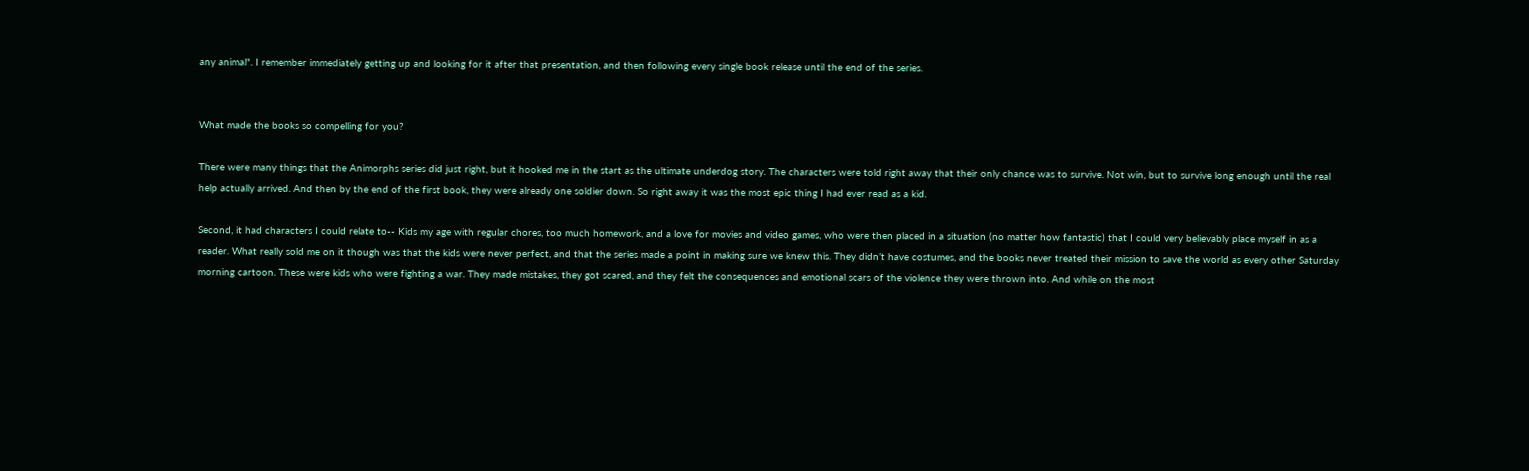any animal". I remember immediately getting up and looking for it after that presentation, and then following every single book release until the end of the series.


What made the books so compelling for you?

There were many things that the Animorphs series did just right, but it hooked me in the start as the ultimate underdog story. The characters were told right away that their only chance was to survive. Not win, but to survive long enough until the real help actually arrived. And then by the end of the first book, they were already one soldier down. So right away it was the most epic thing I had ever read as a kid.

Second, it had characters I could relate to-- Kids my age with regular chores, too much homework, and a love for movies and video games, who were then placed in a situation (no matter how fantastic) that I could very believably place myself in as a reader. What really sold me on it though was that the kids were never perfect, and that the series made a point in making sure we knew this. They didn’t have costumes, and the books never treated their mission to save the world as every other Saturday morning cartoon. These were kids who were fighting a war. They made mistakes, they got scared, and they felt the consequences and emotional scars of the violence they were thrown into. And while on the most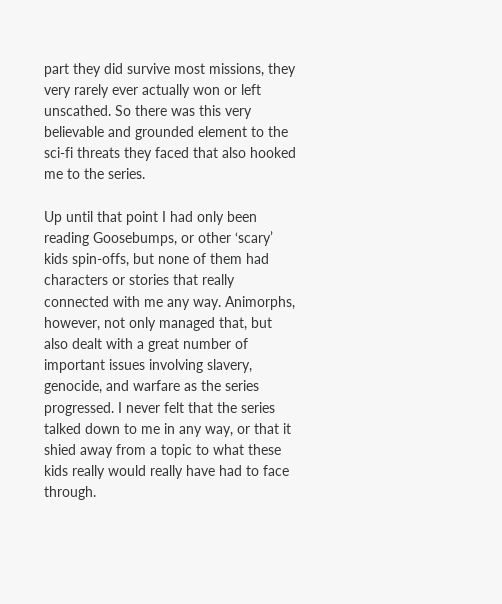part they did survive most missions, they very rarely ever actually won or left unscathed. So there was this very believable and grounded element to the sci-fi threats they faced that also hooked me to the series.

Up until that point I had only been reading Goosebumps, or other ‘scary’ kids spin-offs, but none of them had characters or stories that really connected with me any way. Animorphs, however, not only managed that, but also dealt with a great number of important issues involving slavery, genocide, and warfare as the series progressed. I never felt that the series talked down to me in any way, or that it shied away from a topic to what these kids really would really have had to face through.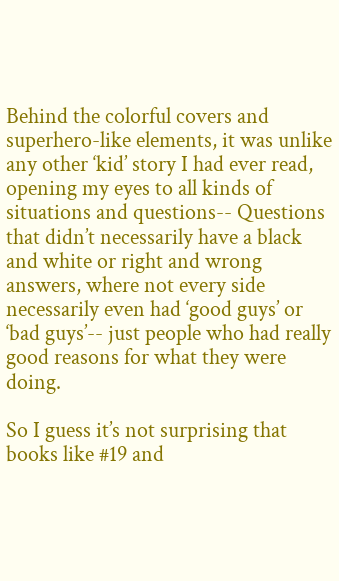Behind the colorful covers and superhero-like elements, it was unlike any other ‘kid’ story I had ever read, opening my eyes to all kinds of situations and questions-- Questions that didn’t necessarily have a black and white or right and wrong answers, where not every side necessarily even had ‘good guys’ or ‘bad guys’-- just people who had really good reasons for what they were doing.

So I guess it’s not surprising that books like #19 and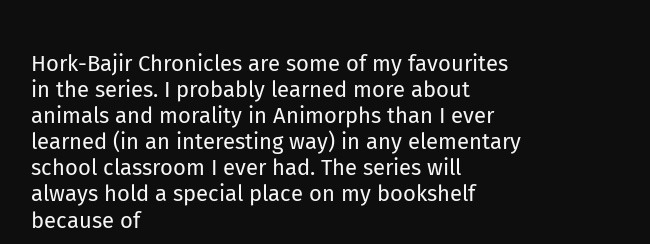Hork-Bajir Chronicles are some of my favourites in the series. I probably learned more about animals and morality in Animorphs than I ever learned (in an interesting way) in any elementary school classroom I ever had. The series will always hold a special place on my bookshelf because of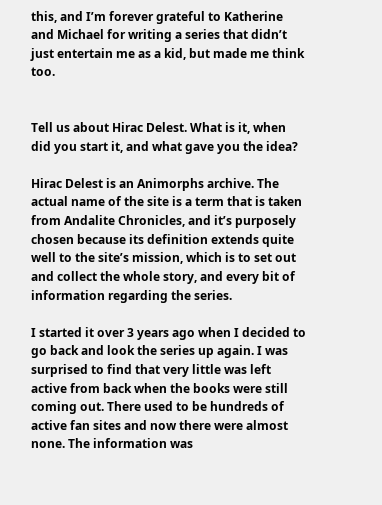this, and I’m forever grateful to Katherine and Michael for writing a series that didn’t just entertain me as a kid, but made me think too.


Tell us about Hirac Delest. What is it, when did you start it, and what gave you the idea?

Hirac Delest is an Animorphs archive. The actual name of the site is a term that is taken from Andalite Chronicles, and it’s purposely chosen because its definition extends quite well to the site’s mission, which is to set out and collect the whole story, and every bit of information regarding the series.

I started it over 3 years ago when I decided to go back and look the series up again. I was surprised to find that very little was left active from back when the books were still coming out. There used to be hundreds of active fan sites and now there were almost none. The information was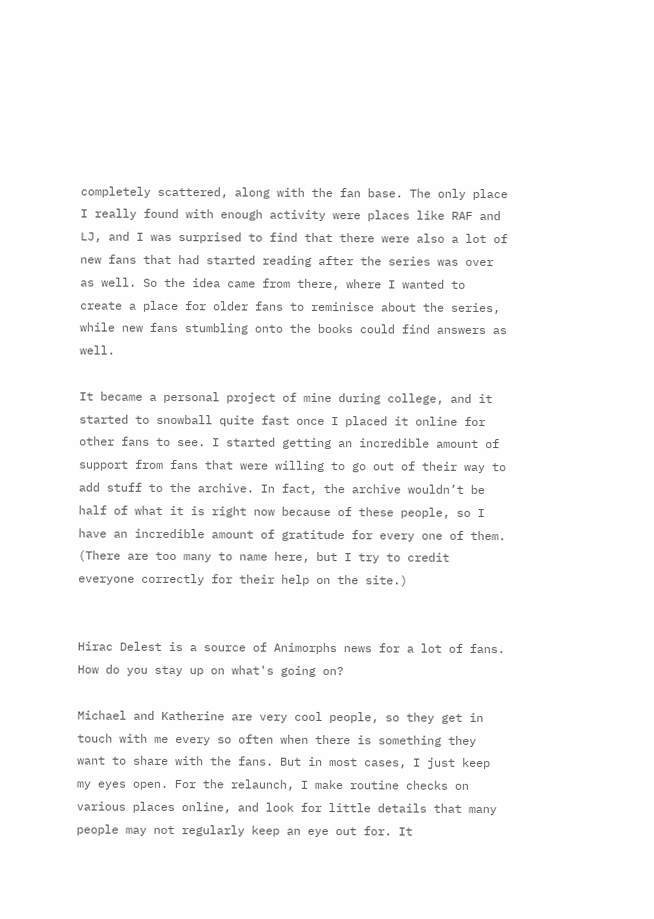completely scattered, along with the fan base. The only place I really found with enough activity were places like RAF and LJ, and I was surprised to find that there were also a lot of new fans that had started reading after the series was over as well. So the idea came from there, where I wanted to create a place for older fans to reminisce about the series, while new fans stumbling onto the books could find answers as well.

It became a personal project of mine during college, and it started to snowball quite fast once I placed it online for other fans to see. I started getting an incredible amount of support from fans that were willing to go out of their way to add stuff to the archive. In fact, the archive wouldn’t be half of what it is right now because of these people, so I have an incredible amount of gratitude for every one of them. (There are too many to name here, but I try to credit everyone correctly for their help on the site.)


Hirac Delest is a source of Animorphs news for a lot of fans. How do you stay up on what's going on?

Michael and Katherine are very cool people, so they get in touch with me every so often when there is something they want to share with the fans. But in most cases, I just keep my eyes open. For the relaunch, I make routine checks on various places online, and look for little details that many people may not regularly keep an eye out for. It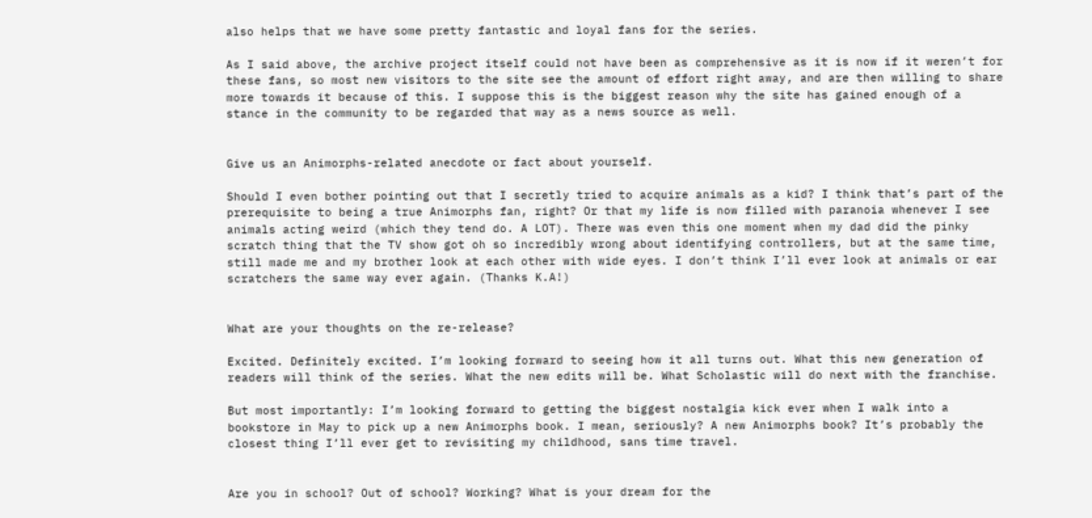also helps that we have some pretty fantastic and loyal fans for the series.

As I said above, the archive project itself could not have been as comprehensive as it is now if it weren’t for these fans, so most new visitors to the site see the amount of effort right away, and are then willing to share more towards it because of this. I suppose this is the biggest reason why the site has gained enough of a stance in the community to be regarded that way as a news source as well.


Give us an Animorphs-related anecdote or fact about yourself.

Should I even bother pointing out that I secretly tried to acquire animals as a kid? I think that’s part of the prerequisite to being a true Animorphs fan, right? Or that my life is now filled with paranoia whenever I see animals acting weird (which they tend do. A LOT). There was even this one moment when my dad did the pinky scratch thing that the TV show got oh so incredibly wrong about identifying controllers, but at the same time, still made me and my brother look at each other with wide eyes. I don’t think I’ll ever look at animals or ear scratchers the same way ever again. (Thanks K.A!)


What are your thoughts on the re-release?

Excited. Definitely excited. I’m looking forward to seeing how it all turns out. What this new generation of readers will think of the series. What the new edits will be. What Scholastic will do next with the franchise.

But most importantly: I’m looking forward to getting the biggest nostalgia kick ever when I walk into a bookstore in May to pick up a new Animorphs book. I mean, seriously? A new Animorphs book? It’s probably the closest thing I’ll ever get to revisiting my childhood, sans time travel.


Are you in school? Out of school? Working? What is your dream for the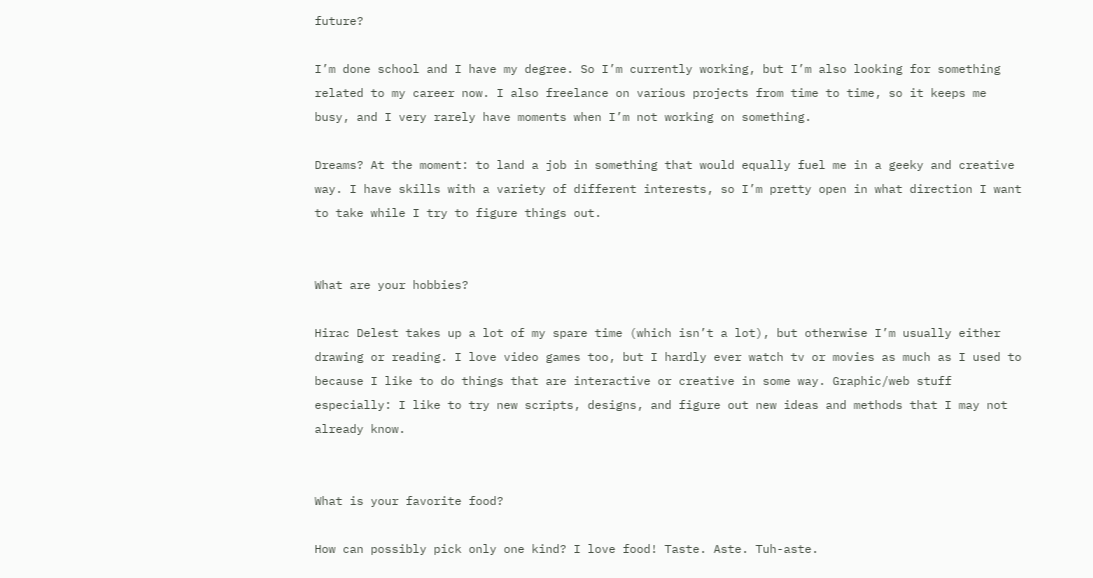future?

I’m done school and I have my degree. So I’m currently working, but I’m also looking for something related to my career now. I also freelance on various projects from time to time, so it keeps me busy, and I very rarely have moments when I’m not working on something.

Dreams? At the moment: to land a job in something that would equally fuel me in a geeky and creative way. I have skills with a variety of different interests, so I’m pretty open in what direction I want to take while I try to figure things out.


What are your hobbies?

Hirac Delest takes up a lot of my spare time (which isn’t a lot), but otherwise I’m usually either drawing or reading. I love video games too, but I hardly ever watch tv or movies as much as I used to because I like to do things that are interactive or creative in some way. Graphic/web stuff especially: I like to try new scripts, designs, and figure out new ideas and methods that I may not already know.


What is your favorite food?

How can possibly pick only one kind? I love food! Taste. Aste. Tuh-aste.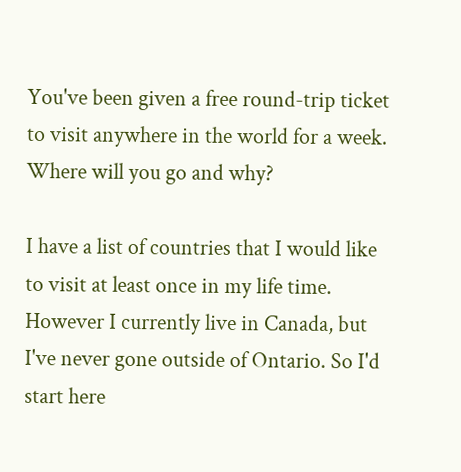You've been given a free round-trip ticket to visit anywhere in the world for a week. Where will you go and why?

I have a list of countries that I would like to visit at least once in my life time. However I currently live in Canada, but I've never gone outside of Ontario. So I'd start here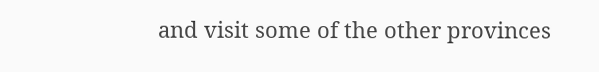and visit some of the other provinces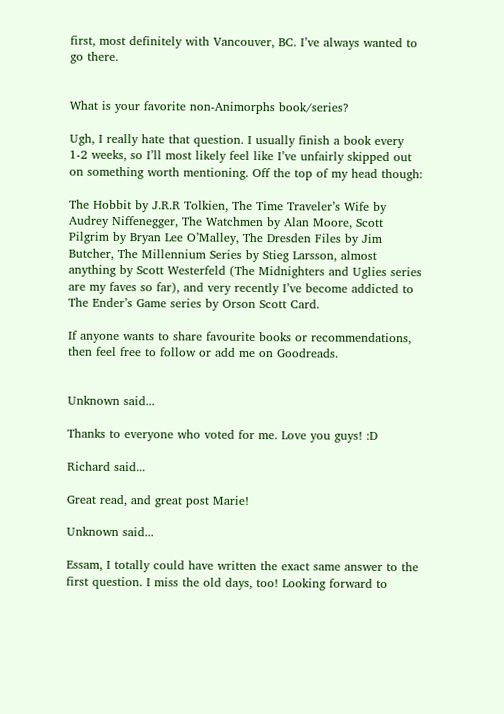first, most definitely with Vancouver, BC. I’ve always wanted to go there.


What is your favorite non-Animorphs book/series?

Ugh, I really hate that question. I usually finish a book every 1-2 weeks, so I’ll most likely feel like I’ve unfairly skipped out on something worth mentioning. Off the top of my head though:

The Hobbit by J.R.R Tolkien, The Time Traveler’s Wife by Audrey Niffenegger, The Watchmen by Alan Moore, Scott Pilgrim by Bryan Lee O’Malley, The Dresden Files by Jim Butcher, The Millennium Series by Stieg Larsson, almost anything by Scott Westerfeld (The Midnighters and Uglies series are my faves so far), and very recently I’ve become addicted to The Ender’s Game series by Orson Scott Card.

If anyone wants to share favourite books or recommendations, then feel free to follow or add me on Goodreads.


Unknown said...

Thanks to everyone who voted for me. Love you guys! :D

Richard said...

Great read, and great post Marie!

Unknown said...

Essam, I totally could have written the exact same answer to the first question. I miss the old days, too! Looking forward to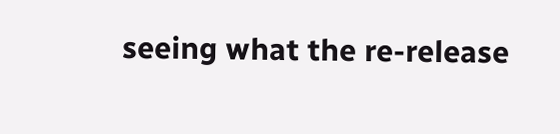seeing what the re-release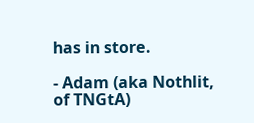has in store.

- Adam (aka Nothlit, of TNGtA)